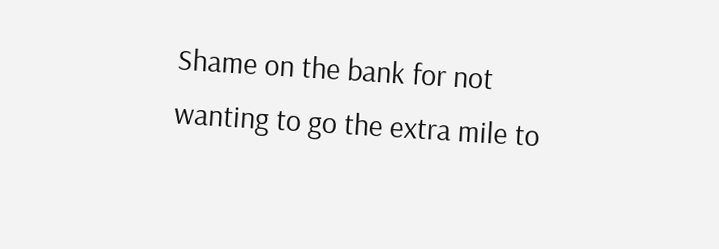Shame on the bank for not wanting to go the extra mile to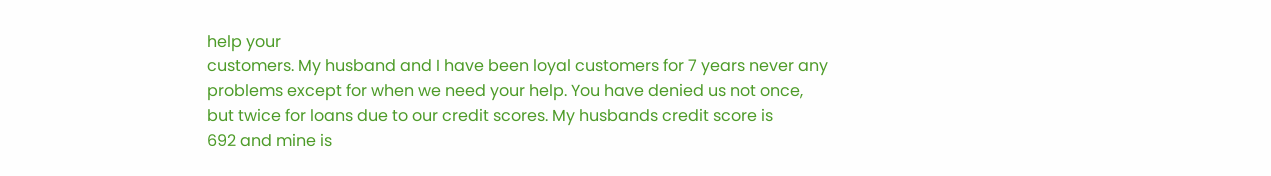help your
customers. My husband and I have been loyal customers for 7 years never any
problems except for when we need your help. You have denied us not once,
but twice for loans due to our credit scores. My husbands credit score is
692 and mine is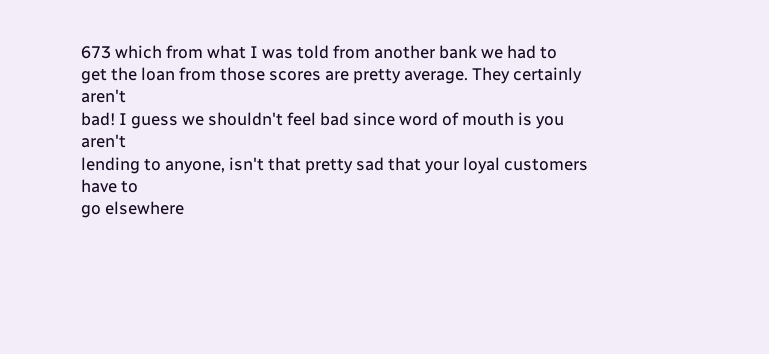673 which from what I was told from another bank we had to
get the loan from those scores are pretty average. They certainly aren't
bad! I guess we shouldn't feel bad since word of mouth is you aren't
lending to anyone, isn't that pretty sad that your loyal customers have to
go elsewhere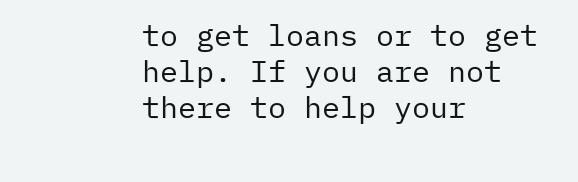to get loans or to get help. If you are not there to help your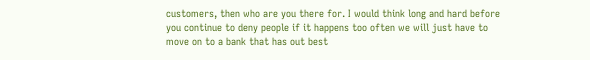customers, then who are you there for. I would think long and hard before
you continue to deny people if it happens too often we will just have to
move on to a bank that has out best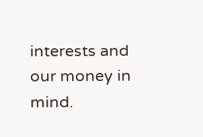interests and our money in mind.